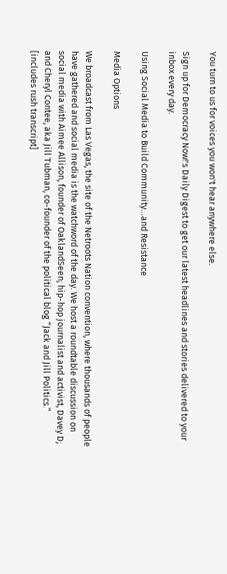You turn to us for voices you won't hear anywhere else.

Sign up for Democracy Now!'s Daily Digest to get our latest headlines and stories delivered to your inbox every day.

Using Social Media to Build Community…and Resistance

Media Options

We broadcast from Las Vegas, the site of the Netroots Nation convention, where thousands of people have gathered and social media is the watchword of the day. We host a roundtable discussion on social media with Aimee Allison, founder of OaklandSeen; hip-hop journalist and activist, Davey D; and Cheryl Contee, aka Jill Tubman, co-founder of the political blog “Jack and Jill Politics.” [includes rush transcript]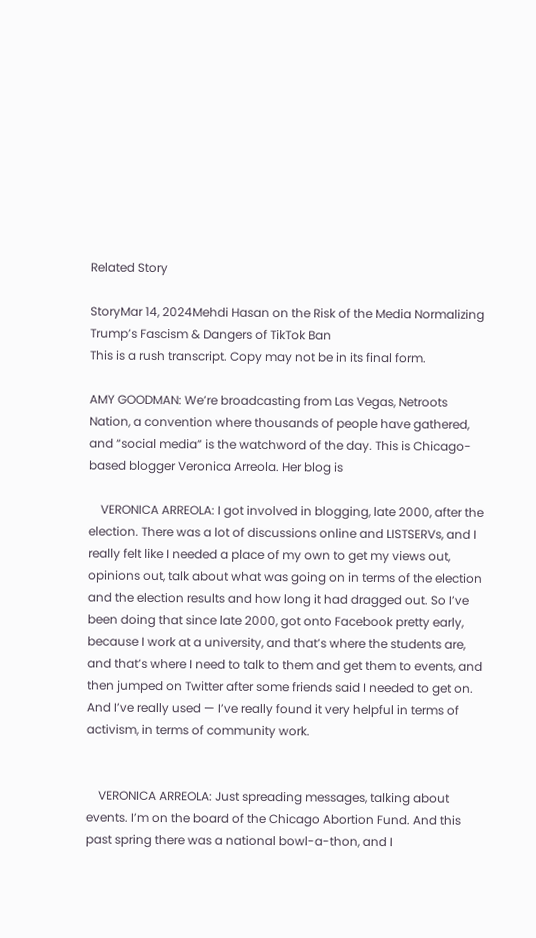Related Story

StoryMar 14, 2024Mehdi Hasan on the Risk of the Media Normalizing Trump’s Fascism & Dangers of TikTok Ban
This is a rush transcript. Copy may not be in its final form.

AMY GOODMAN: We’re broadcasting from Las Vegas, Netroots Nation, a convention where thousands of people have gathered, and “social media” is the watchword of the day. This is Chicago-based blogger Veronica Arreola. Her blog is

    VERONICA ARREOLA: I got involved in blogging, late 2000, after the election. There was a lot of discussions online and LISTSERVs, and I really felt like I needed a place of my own to get my views out, opinions out, talk about what was going on in terms of the election and the election results and how long it had dragged out. So I’ve been doing that since late 2000, got onto Facebook pretty early, because I work at a university, and that’s where the students are, and that’s where I need to talk to them and get them to events, and then jumped on Twitter after some friends said I needed to get on. And I’ve really used — I’ve really found it very helpful in terms of activism, in terms of community work.


    VERONICA ARREOLA: Just spreading messages, talking about events. I’m on the board of the Chicago Abortion Fund. And this past spring there was a national bowl-a-thon, and I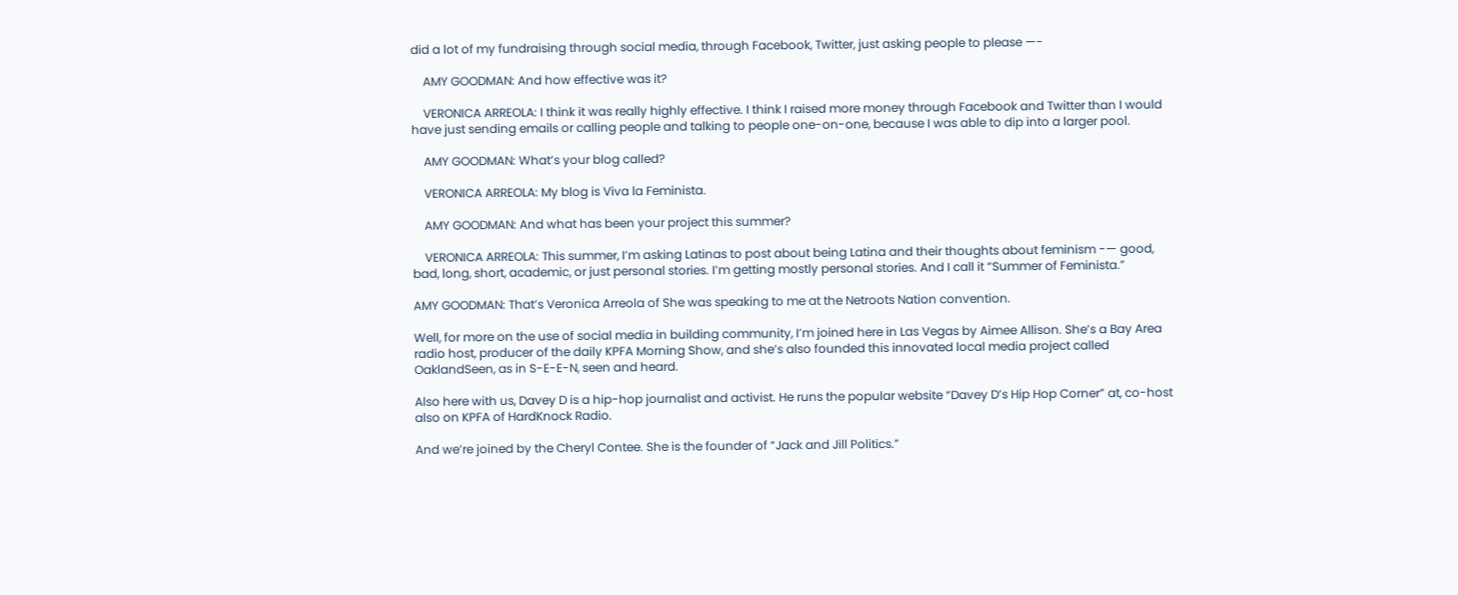did a lot of my fundraising through social media, through Facebook, Twitter, just asking people to please —-

    AMY GOODMAN: And how effective was it?

    VERONICA ARREOLA: I think it was really highly effective. I think I raised more money through Facebook and Twitter than I would have just sending emails or calling people and talking to people one-on-one, because I was able to dip into a larger pool.

    AMY GOODMAN: What’s your blog called?

    VERONICA ARREOLA: My blog is Viva la Feminista.

    AMY GOODMAN: And what has been your project this summer?

    VERONICA ARREOLA: This summer, I’m asking Latinas to post about being Latina and their thoughts about feminism -— good, bad, long, short, academic, or just personal stories. I’m getting mostly personal stories. And I call it “Summer of Feminista.”

AMY GOODMAN: That’s Veronica Arreola of She was speaking to me at the Netroots Nation convention.

Well, for more on the use of social media in building community, I’m joined here in Las Vegas by Aimee Allison. She’s a Bay Area radio host, producer of the daily KPFA Morning Show, and she’s also founded this innovated local media project called OaklandSeen, as in S-E-E-N, seen and heard.

Also here with us, Davey D is a hip-hop journalist and activist. He runs the popular website “Davey D’s Hip Hop Corner” at, co-host also on KPFA of HardKnock Radio.

And we’re joined by the Cheryl Contee. She is the founder of “Jack and Jill Politics.”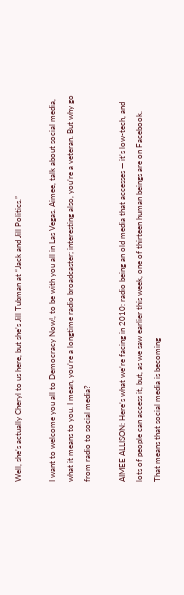Well, she’s actually Cheryl to us here, but she’s Jill Tubman at “Jack and Jill Politics.”

I want to welcome you all to Democracy Now!, to be with you all in Las Vegas. Aimee, talk about social media, what it means to you. I mean, you’re a longtime radio broadcaster; interesting also, you’re a veteran. But why go from radio to social media?

AIMEE ALLISON: Here’s what we’re facing in 2010: radio being an old media that accesses — it’s low-tech, and lots of people can access it, but, as we saw earlier this week, one of thirteen human beings are on Facebook. That means that social media is becoming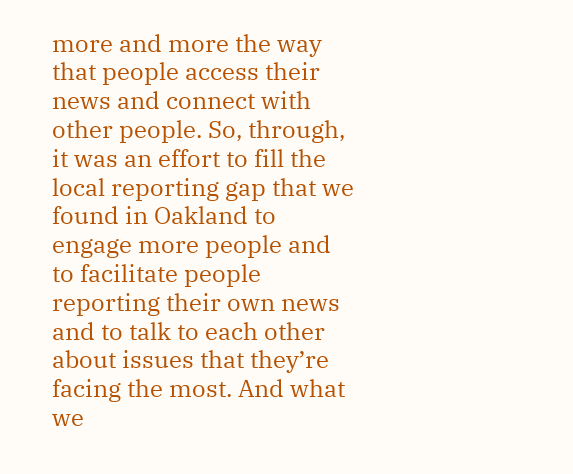more and more the way that people access their news and connect with other people. So, through, it was an effort to fill the local reporting gap that we found in Oakland to engage more people and to facilitate people reporting their own news and to talk to each other about issues that they’re facing the most. And what we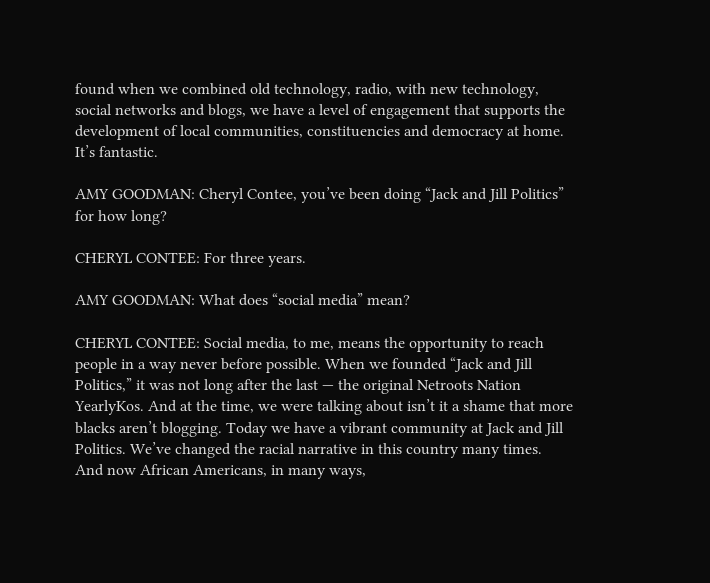found when we combined old technology, radio, with new technology, social networks and blogs, we have a level of engagement that supports the development of local communities, constituencies and democracy at home. It’s fantastic.

AMY GOODMAN: Cheryl Contee, you’ve been doing “Jack and Jill Politics” for how long?

CHERYL CONTEE: For three years.

AMY GOODMAN: What does “social media” mean?

CHERYL CONTEE: Social media, to me, means the opportunity to reach people in a way never before possible. When we founded “Jack and Jill Politics,” it was not long after the last — the original Netroots Nation YearlyKos. And at the time, we were talking about isn’t it a shame that more blacks aren’t blogging. Today we have a vibrant community at Jack and Jill Politics. We’ve changed the racial narrative in this country many times. And now African Americans, in many ways,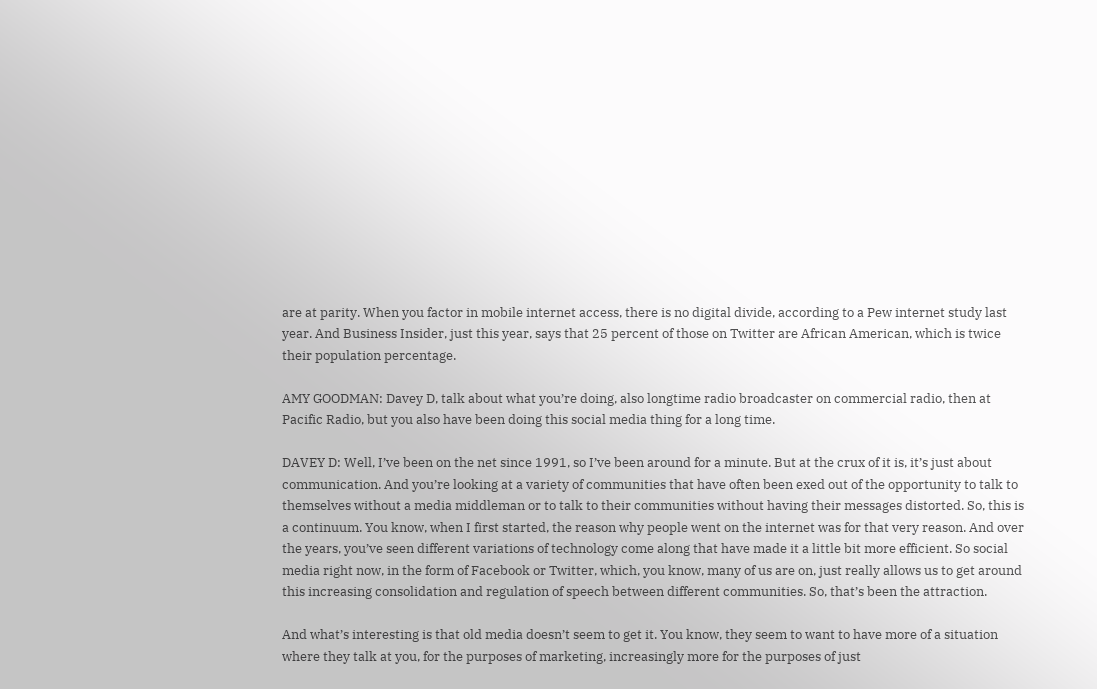are at parity. When you factor in mobile internet access, there is no digital divide, according to a Pew internet study last year. And Business Insider, just this year, says that 25 percent of those on Twitter are African American, which is twice their population percentage.

AMY GOODMAN: Davey D, talk about what you’re doing, also longtime radio broadcaster on commercial radio, then at Pacific Radio, but you also have been doing this social media thing for a long time.

DAVEY D: Well, I’ve been on the net since 1991, so I’ve been around for a minute. But at the crux of it is, it’s just about communication. And you’re looking at a variety of communities that have often been exed out of the opportunity to talk to themselves without a media middleman or to talk to their communities without having their messages distorted. So, this is a continuum. You know, when I first started, the reason why people went on the internet was for that very reason. And over the years, you’ve seen different variations of technology come along that have made it a little bit more efficient. So social media right now, in the form of Facebook or Twitter, which, you know, many of us are on, just really allows us to get around this increasing consolidation and regulation of speech between different communities. So, that’s been the attraction.

And what’s interesting is that old media doesn’t seem to get it. You know, they seem to want to have more of a situation where they talk at you, for the purposes of marketing, increasingly more for the purposes of just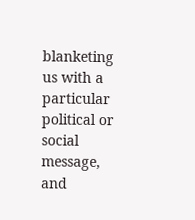blanketing us with a particular political or social message, and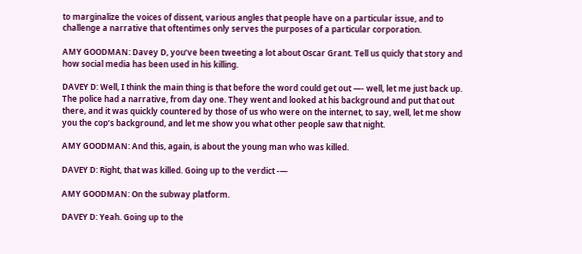to marginalize the voices of dissent, various angles that people have on a particular issue, and to challenge a narrative that oftentimes only serves the purposes of a particular corporation.

AMY GOODMAN: Davey D, you’ve been tweeting a lot about Oscar Grant. Tell us quicly that story and how social media has been used in his killing.

DAVEY D: Well, I think the main thing is that before the word could get out —- well, let me just back up. The police had a narrative, from day one. They went and looked at his background and put that out there, and it was quickly countered by those of us who were on the internet, to say, well, let me show you the cop’s background, and let me show you what other people saw that night.

AMY GOODMAN: And this, again, is about the young man who was killed.

DAVEY D: Right, that was killed. Going up to the verdict -—

AMY GOODMAN: On the subway platform.

DAVEY D: Yeah. Going up to the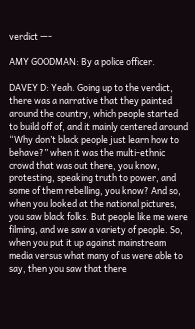verdict —-

AMY GOODMAN: By a police officer.

DAVEY D: Yeah. Going up to the verdict, there was a narrative that they painted around the country, which people started to build off of, and it mainly centered around “Why don’t black people just learn how to behave?” when it was the multi-ethnic crowd that was out there, you know, protesting, speaking truth to power, and some of them rebelling, you know? And so, when you looked at the national pictures, you saw black folks. But people like me were filming, and we saw a variety of people. So, when you put it up against mainstream media versus what many of us were able to say, then you saw that there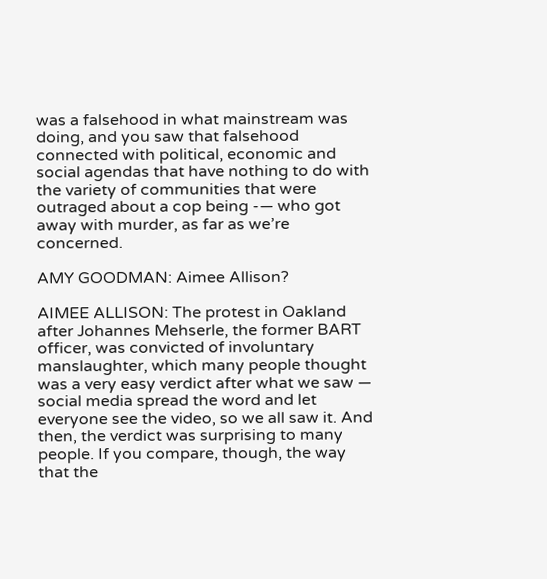was a falsehood in what mainstream was doing, and you saw that falsehood connected with political, economic and social agendas that have nothing to do with the variety of communities that were outraged about a cop being -— who got away with murder, as far as we’re concerned.

AMY GOODMAN: Aimee Allison?

AIMEE ALLISON: The protest in Oakland after Johannes Mehserle, the former BART officer, was convicted of involuntary manslaughter, which many people thought was a very easy verdict after what we saw — social media spread the word and let everyone see the video, so we all saw it. And then, the verdict was surprising to many people. If you compare, though, the way that the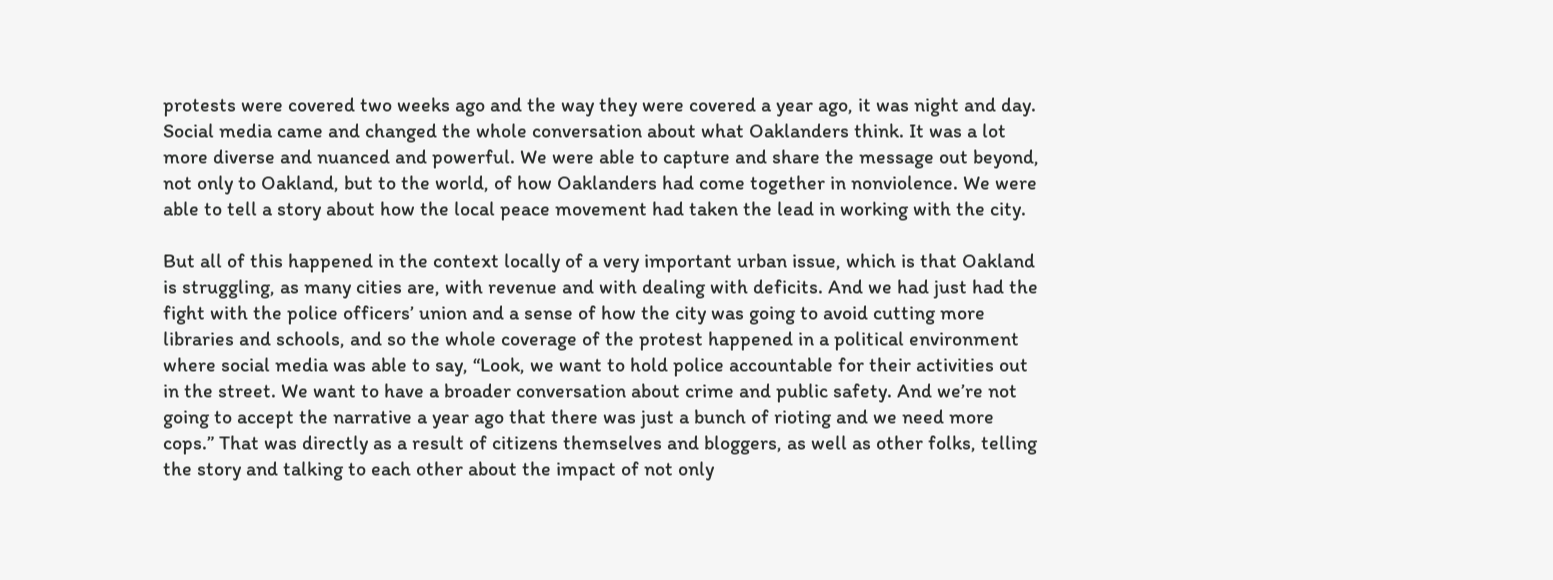protests were covered two weeks ago and the way they were covered a year ago, it was night and day. Social media came and changed the whole conversation about what Oaklanders think. It was a lot more diverse and nuanced and powerful. We were able to capture and share the message out beyond, not only to Oakland, but to the world, of how Oaklanders had come together in nonviolence. We were able to tell a story about how the local peace movement had taken the lead in working with the city.

But all of this happened in the context locally of a very important urban issue, which is that Oakland is struggling, as many cities are, with revenue and with dealing with deficits. And we had just had the fight with the police officers’ union and a sense of how the city was going to avoid cutting more libraries and schools, and so the whole coverage of the protest happened in a political environment where social media was able to say, “Look, we want to hold police accountable for their activities out in the street. We want to have a broader conversation about crime and public safety. And we’re not going to accept the narrative a year ago that there was just a bunch of rioting and we need more cops.” That was directly as a result of citizens themselves and bloggers, as well as other folks, telling the story and talking to each other about the impact of not only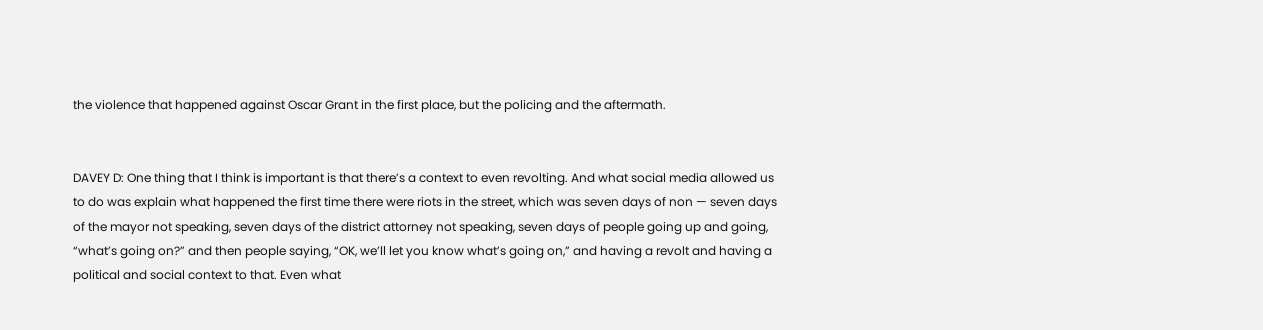the violence that happened against Oscar Grant in the first place, but the policing and the aftermath.


DAVEY D: One thing that I think is important is that there’s a context to even revolting. And what social media allowed us to do was explain what happened the first time there were riots in the street, which was seven days of non — seven days of the mayor not speaking, seven days of the district attorney not speaking, seven days of people going up and going, “what’s going on?” and then people saying, “OK, we’ll let you know what’s going on,” and having a revolt and having a political and social context to that. Even what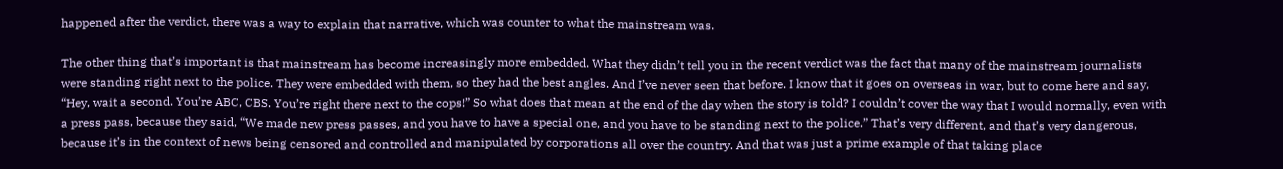happened after the verdict, there was a way to explain that narrative, which was counter to what the mainstream was.

The other thing that’s important is that mainstream has become increasingly more embedded. What they didn’t tell you in the recent verdict was the fact that many of the mainstream journalists were standing right next to the police. They were embedded with them, so they had the best angles. And I’ve never seen that before. I know that it goes on overseas in war, but to come here and say, “Hey, wait a second. You’re ABC, CBS. You’re right there next to the cops!” So what does that mean at the end of the day when the story is told? I couldn’t cover the way that I would normally, even with a press pass, because they said, “We made new press passes, and you have to have a special one, and you have to be standing next to the police.” That’s very different, and that’s very dangerous, because it’s in the context of news being censored and controlled and manipulated by corporations all over the country. And that was just a prime example of that taking place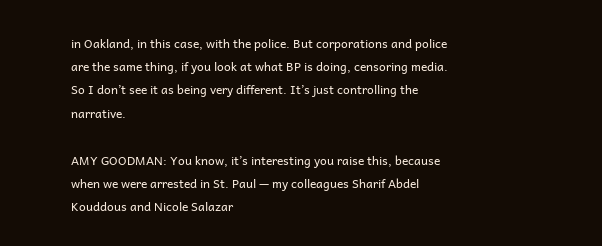in Oakland, in this case, with the police. But corporations and police are the same thing, if you look at what BP is doing, censoring media. So I don’t see it as being very different. It’s just controlling the narrative.

AMY GOODMAN: You know, it’s interesting you raise this, because when we were arrested in St. Paul — my colleagues Sharif Abdel Kouddous and Nicole Salazar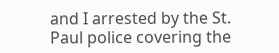and I arrested by the St. Paul police covering the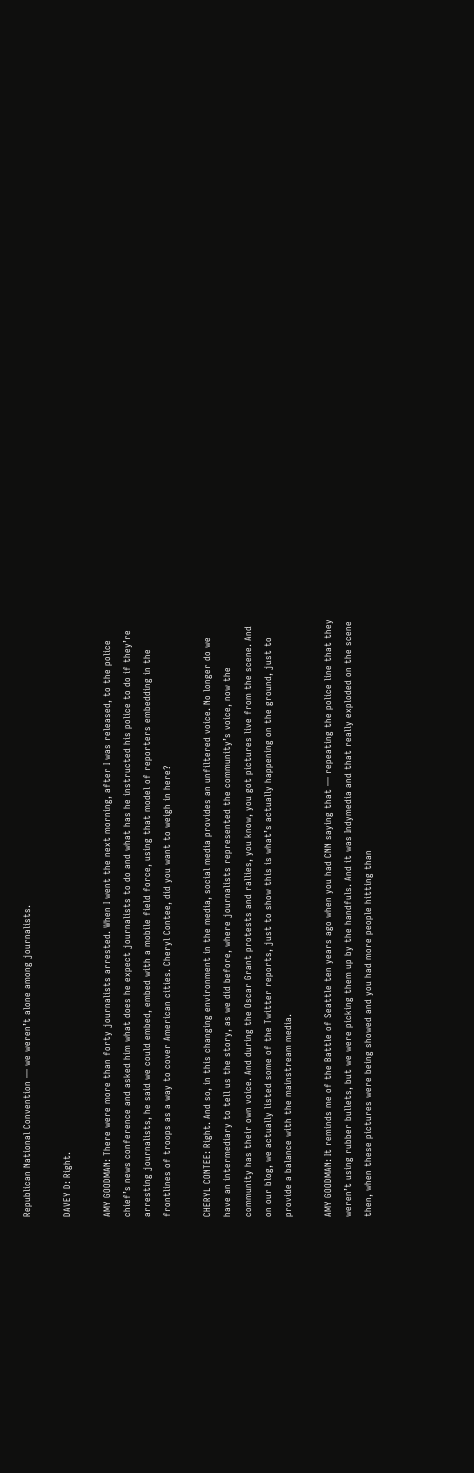Republican National Convention — we weren’t alone among journalists.

DAVEY D: Right.

AMY GOODMAN: There were more than forty journalists arrested. When I went the next morning, after I was released, to the police chief’s news conference and asked him what does he expect journalists to do and what has he instructed his police to do if they’re arresting journalists, he said we could embed, embed with a mobile field force, using that model of reporters embedding in the frontlines of troops as a way to cover American cities. Cheryl Contee, did you want to weigh in here?

CHERYL CONTEE: Right. And so, in this changing environment in the media, social media provides an unfiltered voice. No longer do we have an intermediary to tell us the story, as we did before, where journalists represented the community’s voice, now the community has their own voice. And during the Oscar Grant protests and rallies, you know, you got pictures live from the scene. And on our blog, we actually listed some of the Twitter reports, just to show this is what’s actually happening on the ground, just to provide a balance with the mainstream media.

AMY GOODMAN: It reminds me of the Battle of Seattle ten years ago when you had CNN saying that — repeating the police line that they weren’t using rubber bullets, but we were picking them up by the handfuls. And it was Indymedia and that really exploded on the scene then, when these pictures were being showed and you had more people hitting than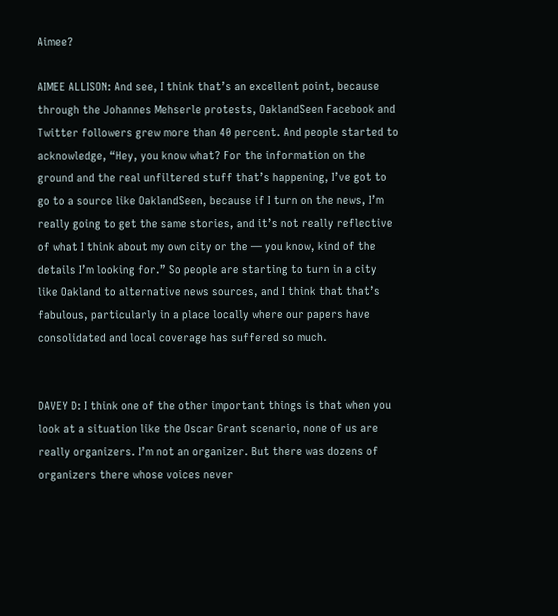Aimee?

AIMEE ALLISON: And see, I think that’s an excellent point, because through the Johannes Mehserle protests, OaklandSeen Facebook and Twitter followers grew more than 40 percent. And people started to acknowledge, “Hey, you know what? For the information on the ground and the real unfiltered stuff that’s happening, I’ve got to go to a source like OaklandSeen, because if I turn on the news, I’m really going to get the same stories, and it’s not really reflective of what I think about my own city or the — you know, kind of the details I’m looking for.” So people are starting to turn in a city like Oakland to alternative news sources, and I think that that’s fabulous, particularly in a place locally where our papers have consolidated and local coverage has suffered so much.


DAVEY D: I think one of the other important things is that when you look at a situation like the Oscar Grant scenario, none of us are really organizers. I’m not an organizer. But there was dozens of organizers there whose voices never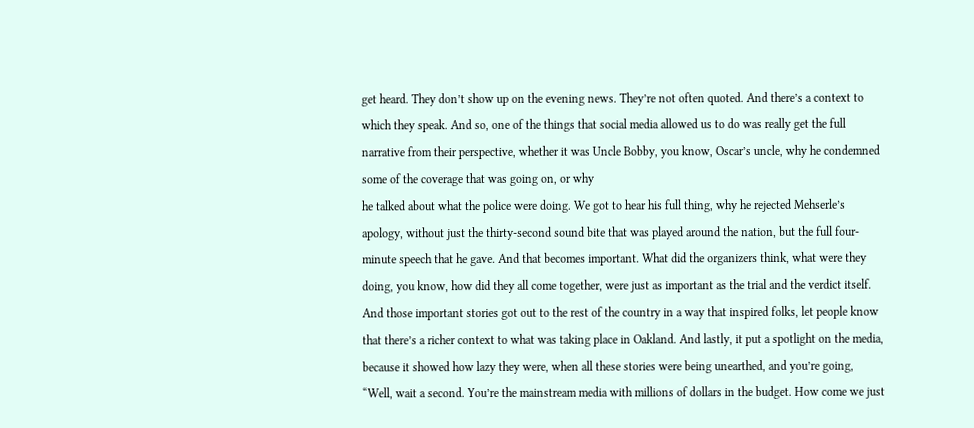get heard. They don’t show up on the evening news. They’re not often quoted. And there’s a context to which they speak. And so, one of the things that social media allowed us to do was really get the full narrative from their perspective, whether it was Uncle Bobby, you know, Oscar’s uncle, why he condemned some of the coverage that was going on, or why
he talked about what the police were doing. We got to hear his full thing, why he rejected Mehserle’s apology, without just the thirty-second sound bite that was played around the nation, but the full four-minute speech that he gave. And that becomes important. What did the organizers think, what were they doing, you know, how did they all come together, were just as important as the trial and the verdict itself. And those important stories got out to the rest of the country in a way that inspired folks, let people know that there’s a richer context to what was taking place in Oakland. And lastly, it put a spotlight on the media, because it showed how lazy they were, when all these stories were being unearthed, and you’re going, “Well, wait a second. You’re the mainstream media with millions of dollars in the budget. How come we just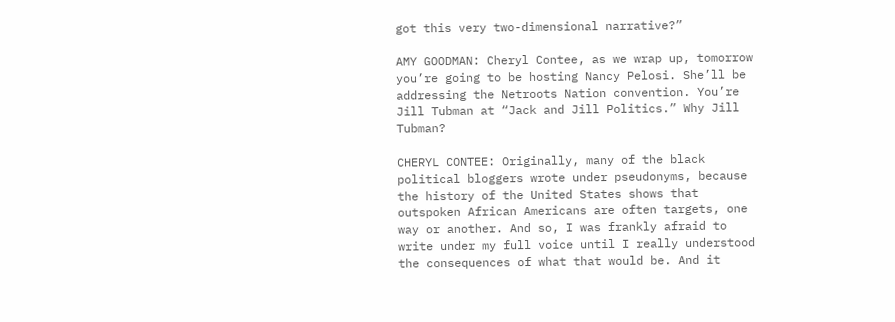got this very two-dimensional narrative?”

AMY GOODMAN: Cheryl Contee, as we wrap up, tomorrow you’re going to be hosting Nancy Pelosi. She’ll be addressing the Netroots Nation convention. You’re Jill Tubman at “Jack and Jill Politics.” Why Jill Tubman?

CHERYL CONTEE: Originally, many of the black political bloggers wrote under pseudonyms, because the history of the United States shows that outspoken African Americans are often targets, one way or another. And so, I was frankly afraid to write under my full voice until I really understood the consequences of what that would be. And it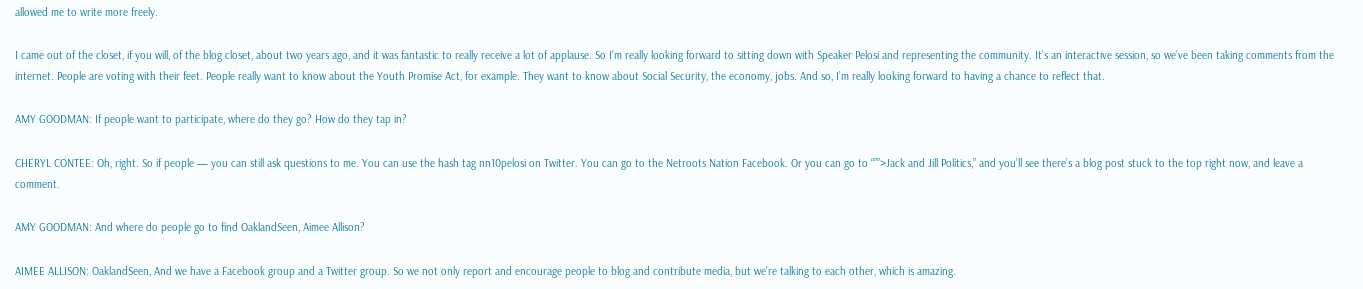allowed me to write more freely.

I came out of the closet, if you will, of the blog closet, about two years ago, and it was fantastic to really receive a lot of applause. So I’m really looking forward to sitting down with Speaker Pelosi and representing the community. It’s an interactive session, so we’ve been taking comments from the internet. People are voting with their feet. People really want to know about the Youth Promise Act, for example. They want to know about Social Security, the economy, jobs. And so, I’m really looking forward to having a chance to reflect that.

AMY GOODMAN: If people want to participate, where do they go? How do they tap in?

CHERYL CONTEE: Oh, right. So if people — you can still ask questions to me. You can use the hash tag nn10pelosi on Twitter. You can go to the Netroots Nation Facebook. Or you can go to “””>Jack and Jill Politics,” and you’ll see there’s a blog post stuck to the top right now, and leave a comment.

AMY GOODMAN: And where do people go to find OaklandSeen, Aimee Allison?

AIMEE ALLISON: OaklandSeen, And we have a Facebook group and a Twitter group. So we not only report and encourage people to blog and contribute media, but we’re talking to each other, which is amazing.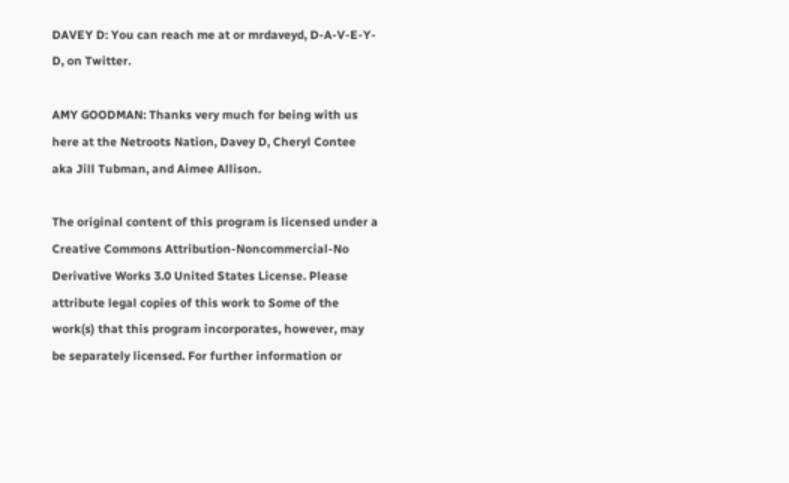DAVEY D: You can reach me at or mrdaveyd, D-A-V-E-Y-D, on Twitter.

AMY GOODMAN: Thanks very much for being with us here at the Netroots Nation, Davey D, Cheryl Contee aka Jill Tubman, and Aimee Allison.

The original content of this program is licensed under a Creative Commons Attribution-Noncommercial-No Derivative Works 3.0 United States License. Please attribute legal copies of this work to Some of the work(s) that this program incorporates, however, may be separately licensed. For further information or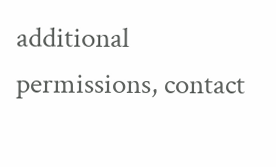additional permissions, contact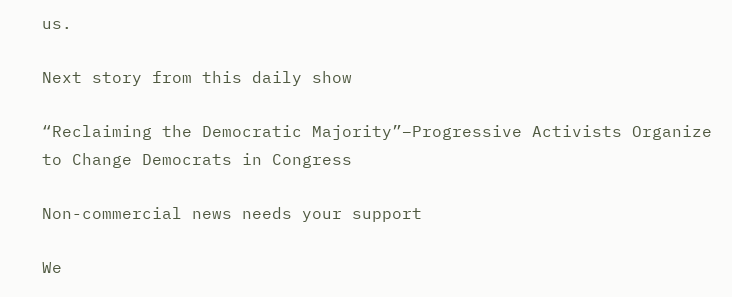us.

Next story from this daily show

“Reclaiming the Democratic Majority”–Progressive Activists Organize to Change Democrats in Congress

Non-commercial news needs your support

We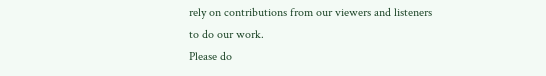rely on contributions from our viewers and listeners to do our work.
Please do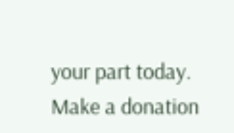your part today.
Make a donation